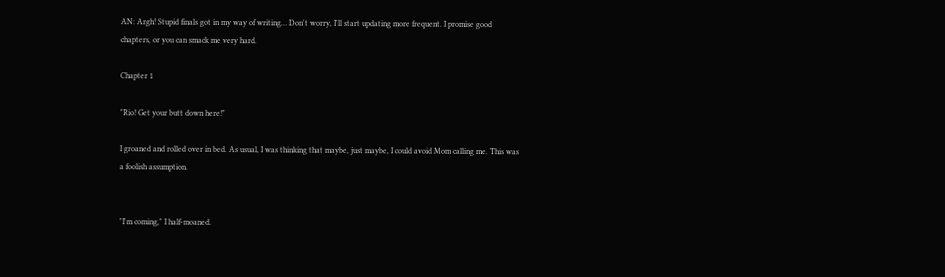AN: Argh! Stupid finals got in my way of writing… Don't worry, I'll start updating more frequent. I promise good chapters, or you can smack me very hard.

Chapter 1

"Rio! Get your butt down here!"

I groaned and rolled over in bed. As usual, I was thinking that maybe, just maybe, I could avoid Mom calling me. This was a foolish assumption.


"I'm coming," I half-moaned.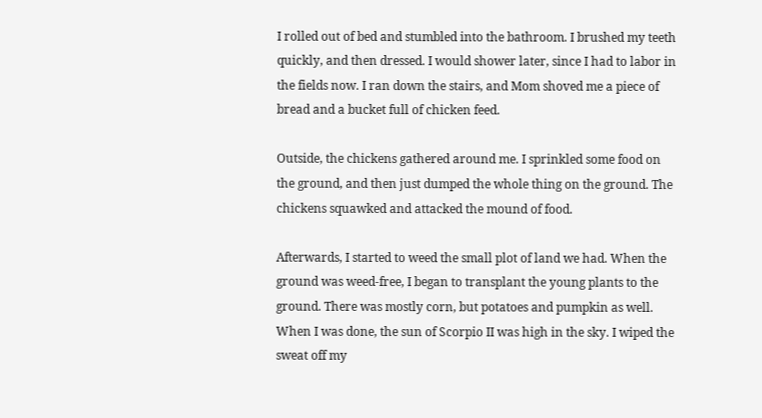I rolled out of bed and stumbled into the bathroom. I brushed my teeth quickly, and then dressed. I would shower later, since I had to labor in the fields now. I ran down the stairs, and Mom shoved me a piece of bread and a bucket full of chicken feed.

Outside, the chickens gathered around me. I sprinkled some food on the ground, and then just dumped the whole thing on the ground. The chickens squawked and attacked the mound of food.

Afterwards, I started to weed the small plot of land we had. When the ground was weed-free, I began to transplant the young plants to the ground. There was mostly corn, but potatoes and pumpkin as well. When I was done, the sun of Scorpio II was high in the sky. I wiped the sweat off my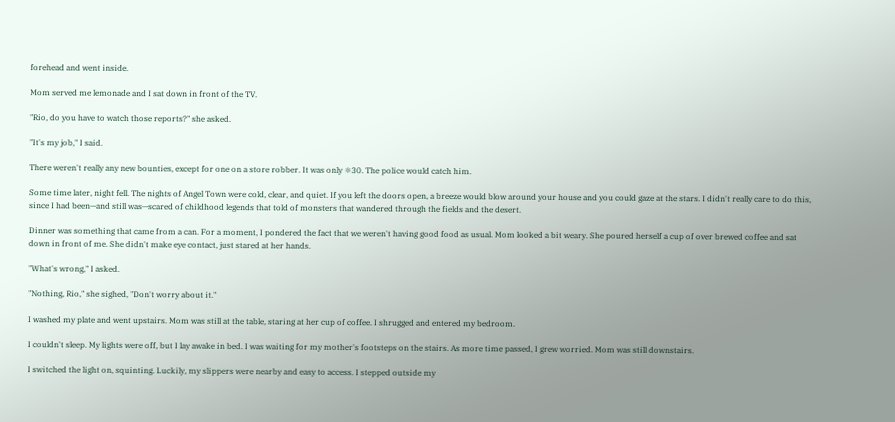forehead and went inside.

Mom served me lemonade and I sat down in front of the TV.

"Rio, do you have to watch those reports?" she asked.

"It's my job," I said.

There weren't really any new bounties, except for one on a store robber. It was only ☼30. The police would catch him.

Some time later, night fell. The nights of Angel Town were cold, clear, and quiet. If you left the doors open, a breeze would blow around your house and you could gaze at the stars. I didn't really care to do this, since I had been—and still was—scared of childhood legends that told of monsters that wandered through the fields and the desert.

Dinner was something that came from a can. For a moment, I pondered the fact that we weren't having good food as usual. Mom looked a bit weary. She poured herself a cup of over brewed coffee and sat down in front of me. She didn't make eye contact, just stared at her hands.

"What's wrong," I asked.

"Nothing, Rio," she sighed, "Don't worry about it."

I washed my plate and went upstairs. Mom was still at the table, staring at her cup of coffee. I shrugged and entered my bedroom.

I couldn't sleep. My lights were off, but I lay awake in bed. I was waiting for my mother's footsteps on the stairs. As more time passed, I grew worried. Mom was still downstairs.

I switched the light on, squinting. Luckily, my slippers were nearby and easy to access. I stepped outside my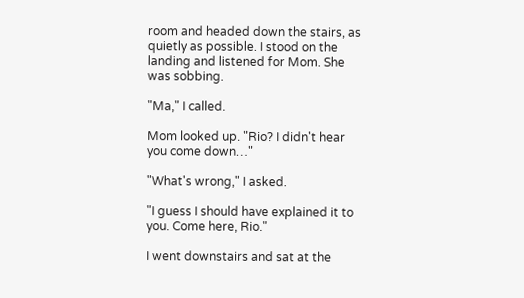room and headed down the stairs, as quietly as possible. I stood on the landing and listened for Mom. She was sobbing.

"Ma," I called.

Mom looked up. "Rio? I didn't hear you come down…"

"What's wrong," I asked.

"I guess I should have explained it to you. Come here, Rio."

I went downstairs and sat at the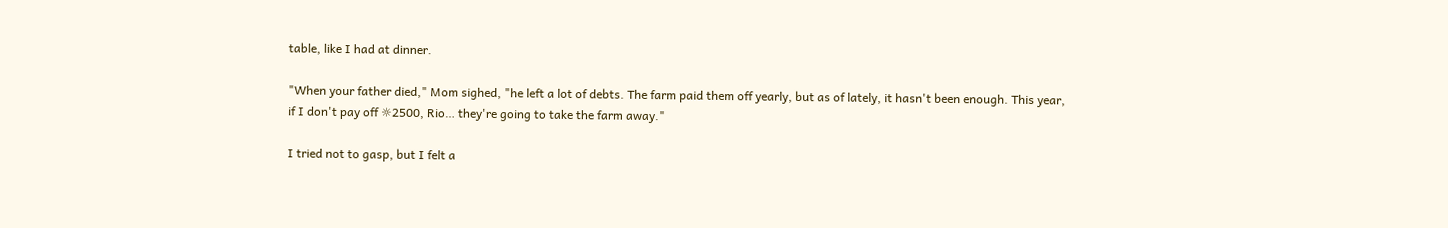table, like I had at dinner.

"When your father died," Mom sighed, "he left a lot of debts. The farm paid them off yearly, but as of lately, it hasn't been enough. This year, if I don't pay off ☼2500, Rio… they're going to take the farm away."

I tried not to gasp, but I felt a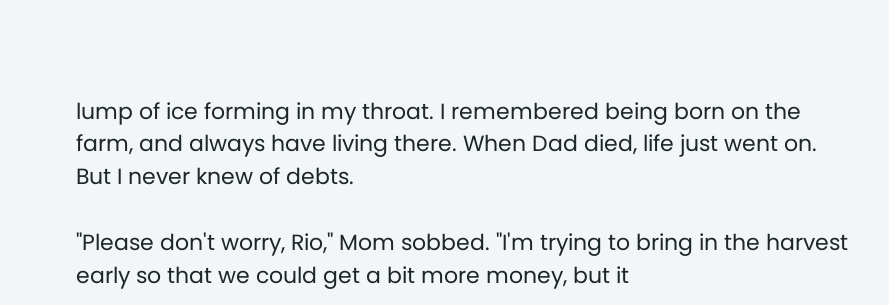lump of ice forming in my throat. I remembered being born on the farm, and always have living there. When Dad died, life just went on. But I never knew of debts.

"Please don't worry, Rio," Mom sobbed. "I'm trying to bring in the harvest early so that we could get a bit more money, but it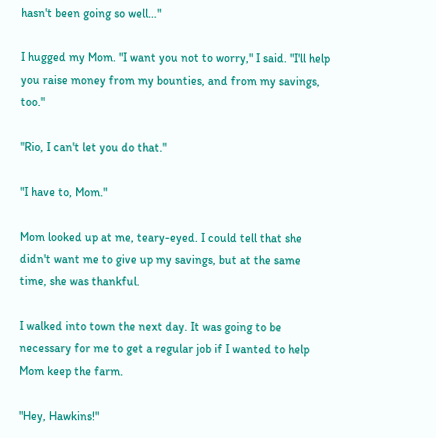hasn't been going so well…"

I hugged my Mom. "I want you not to worry," I said. "I'll help you raise money from my bounties, and from my savings, too."

"Rio, I can't let you do that."

"I have to, Mom."

Mom looked up at me, teary-eyed. I could tell that she didn't want me to give up my savings, but at the same time, she was thankful.

I walked into town the next day. It was going to be necessary for me to get a regular job if I wanted to help Mom keep the farm.

"Hey, Hawkins!"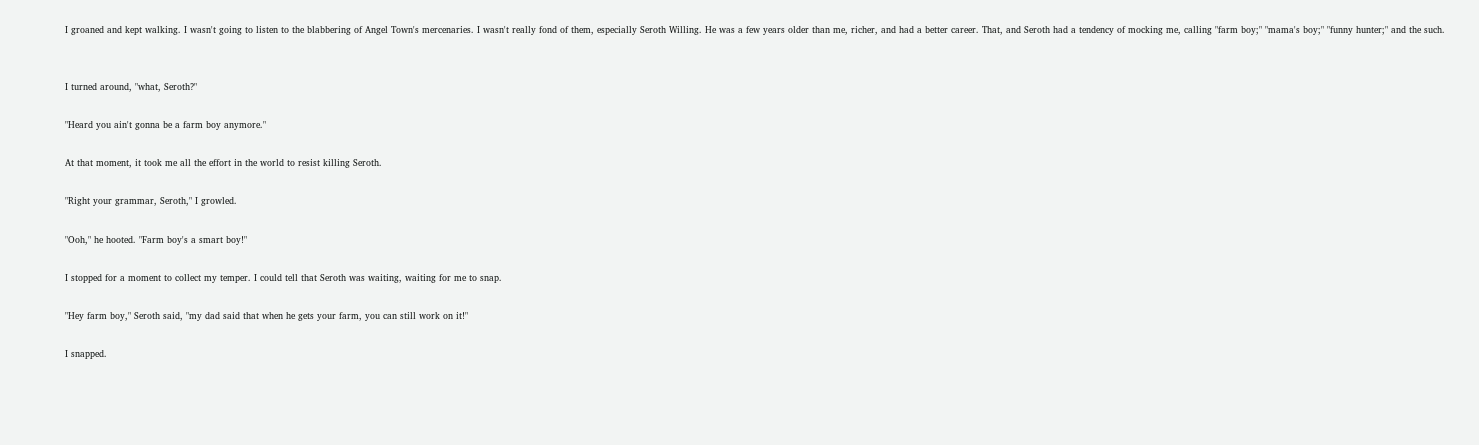I groaned and kept walking. I wasn't going to listen to the blabbering of Angel Town's mercenaries. I wasn't really fond of them, especially Seroth Willing. He was a few years older than me, richer, and had a better career. That, and Seroth had a tendency of mocking me, calling "farm boy;" "mama's boy;" "funny hunter;" and the such.


I turned around, "what, Seroth?"

"Heard you ain't gonna be a farm boy anymore."

At that moment, it took me all the effort in the world to resist killing Seroth.

"Right your grammar, Seroth," I growled.

"Ooh," he hooted. "Farm boy's a smart boy!"

I stopped for a moment to collect my temper. I could tell that Seroth was waiting, waiting for me to snap.

"Hey farm boy," Seroth said, "my dad said that when he gets your farm, you can still work on it!"

I snapped.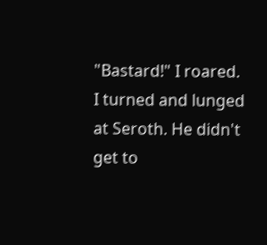"Bastard!" I roared. I turned and lunged at Seroth. He didn't get to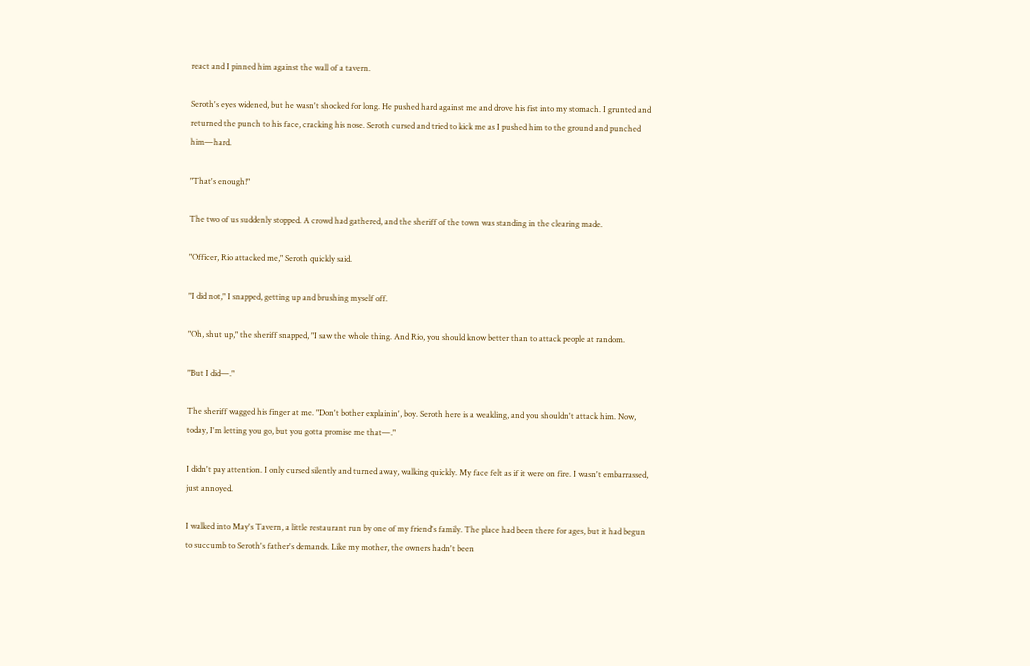react and I pinned him against the wall of a tavern.

Seroth's eyes widened, but he wasn't shocked for long. He pushed hard against me and drove his fist into my stomach. I grunted and returned the punch to his face, cracking his nose. Seroth cursed and tried to kick me as I pushed him to the ground and punched him—hard.

"That's enough!"

The two of us suddenly stopped. A crowd had gathered, and the sheriff of the town was standing in the clearing made.

"Officer, Rio attacked me," Seroth quickly said.

"I did not," I snapped, getting up and brushing myself off.

"Oh, shut up," the sheriff snapped, "I saw the whole thing. And Rio, you should know better than to attack people at random.

"But I did—."

The sheriff wagged his finger at me. "Don't bother explainin', boy. Seroth here is a weakling, and you shouldn't attack him. Now, today, I'm letting you go, but you gotta promise me that—."

I didn't pay attention. I only cursed silently and turned away, walking quickly. My face felt as if it were on fire. I wasn't embarrassed, just annoyed.

I walked into May's Tavern, a little restaurant run by one of my friend's family. The place had been there for ages, but it had begun to succumb to Seroth's father's demands. Like my mother, the owners hadn't been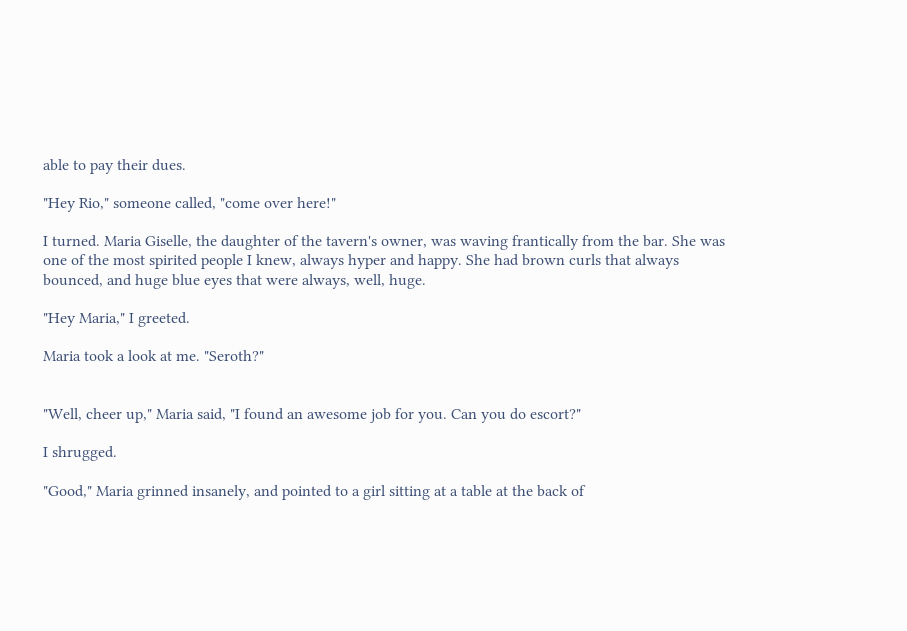able to pay their dues.

"Hey Rio," someone called, "come over here!"

I turned. Maria Giselle, the daughter of the tavern's owner, was waving frantically from the bar. She was one of the most spirited people I knew, always hyper and happy. She had brown curls that always bounced, and huge blue eyes that were always, well, huge.

"Hey Maria," I greeted.

Maria took a look at me. "Seroth?"


"Well, cheer up," Maria said, "I found an awesome job for you. Can you do escort?"

I shrugged.

"Good," Maria grinned insanely, and pointed to a girl sitting at a table at the back of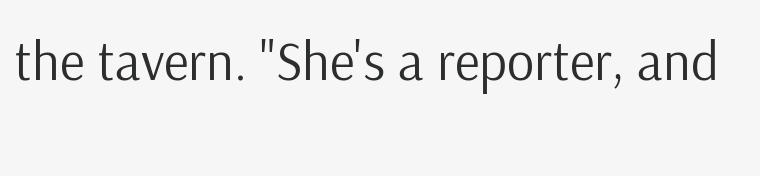the tavern. "She's a reporter, and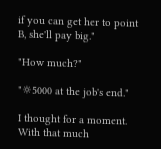if you can get her to point B, she'll pay big."

"How much?"

"☼5000 at the job's end."

I thought for a moment. With that much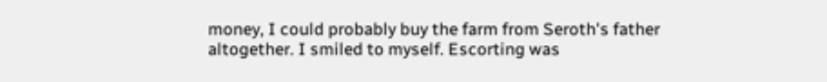money, I could probably buy the farm from Seroth's father altogether. I smiled to myself. Escorting was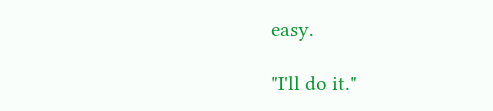easy.

"I'll do it."